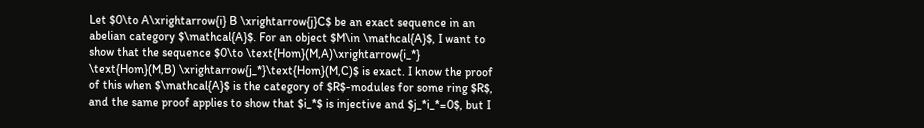Let $0\to A\xrightarrow{i} B \xrightarrow{j}C$ be an exact sequence in an abelian category $\mathcal{A}$. For an object $M\in \mathcal{A}$, I want to show that the sequence $0\to \text{Hom}(M,A)\xrightarrow{i_*} \text{Hom}(M,B) \xrightarrow{j_*}\text{Hom}(M,C)$ is exact. I know the proof of this when $\mathcal{A}$ is the category of $R$-modules for some ring $R$, and the same proof applies to show that $i_*$ is injective and $j_*i_*=0$, but I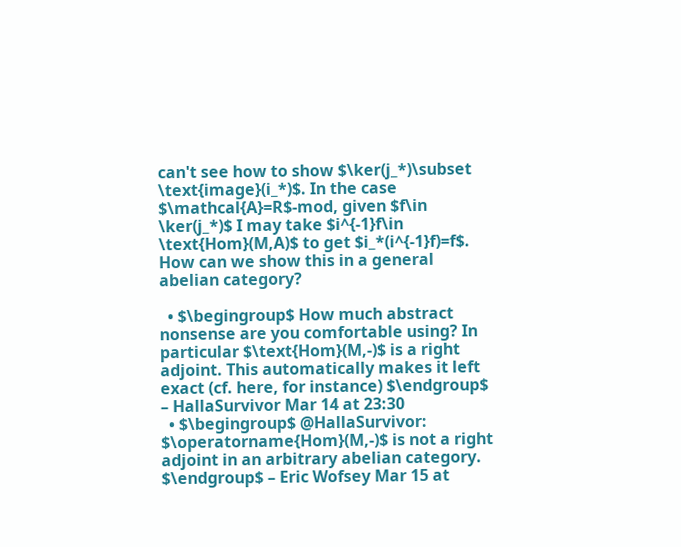can't see how to show $\ker(j_*)\subset \text{image}(i_*)$. In the case $\mathcal{A}=R$-mod, given $f\in \ker(j_*)$ I may take $i^{-1}f\in \text{Hom}(M,A)$ to get $i_*(i^{-1}f)=f$. How can we show this in a general abelian category?

  • $\begingroup$ How much abstract nonsense are you comfortable using? In particular $\text{Hom}(M,-)$ is a right adjoint. This automatically makes it left exact (cf. here, for instance) $\endgroup$ – HallaSurvivor Mar 14 at 23:30
  • $\begingroup$ @HallaSurvivor: $\operatorname{Hom}(M,-)$ is not a right adjoint in an arbitrary abelian category. $\endgroup$ – Eric Wofsey Mar 15 at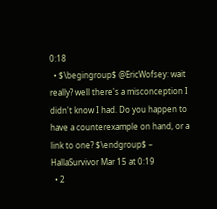0:18
  • $\begingroup$ @EricWofsey: wait really? well there's a misconception I didn't know I had. Do you happen to have a counterexample on hand, or a link to one? $\endgroup$ – HallaSurvivor Mar 15 at 0:19
  • 2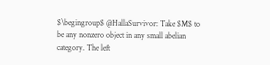$\begingroup$ @HallaSurvivor: Take $M$ to be any nonzero object in any small abelian category. The left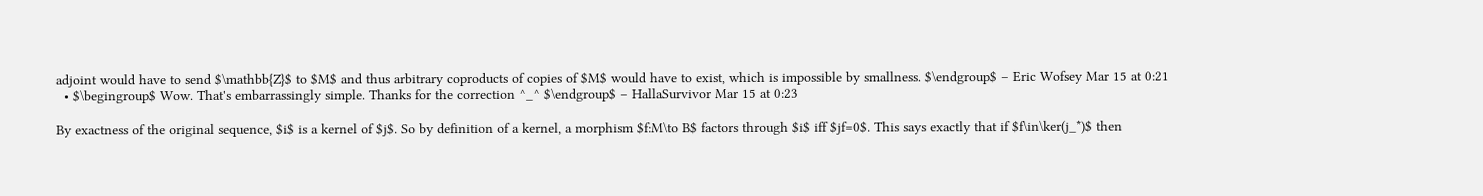adjoint would have to send $\mathbb{Z}$ to $M$ and thus arbitrary coproducts of copies of $M$ would have to exist, which is impossible by smallness. $\endgroup$ – Eric Wofsey Mar 15 at 0:21
  • $\begingroup$ Wow. That's embarrassingly simple. Thanks for the correction ^_^ $\endgroup$ – HallaSurvivor Mar 15 at 0:23

By exactness of the original sequence, $i$ is a kernel of $j$. So by definition of a kernel, a morphism $f:M\to B$ factors through $i$ iff $jf=0$. This says exactly that if $f\in\ker(j_*)$ then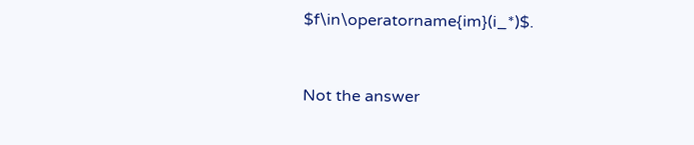$f\in\operatorname{im}(i_*)$.


Not the answer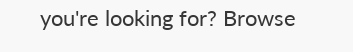you're looking for? Browse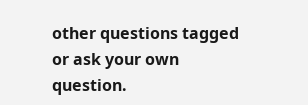other questions tagged or ask your own question.